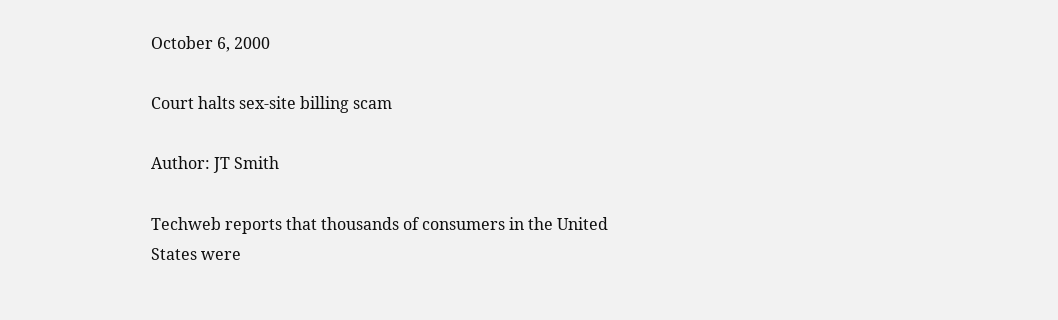October 6, 2000

Court halts sex-site billing scam

Author: JT Smith

Techweb reports that thousands of consumers in the United States were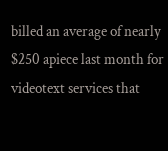billed an average of nearly $250 apiece last month for
videotext services that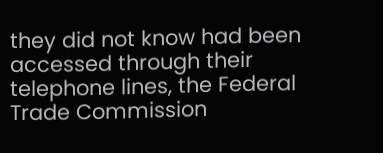they did not know had been
accessed through their telephone lines, the Federal
Trade Commission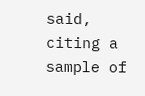said, citing a sample of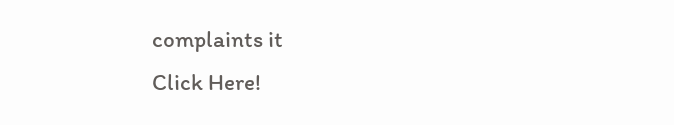complaints it
Click Here!